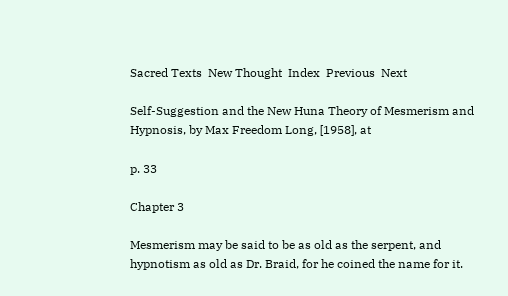Sacred Texts  New Thought  Index  Previous  Next

Self-Suggestion and the New Huna Theory of Mesmerism and Hypnosis, by Max Freedom Long, [1958], at

p. 33

Chapter 3

Mesmerism may be said to be as old as the serpent, and hypnotism as old as Dr. Braid, for he coined the name for it.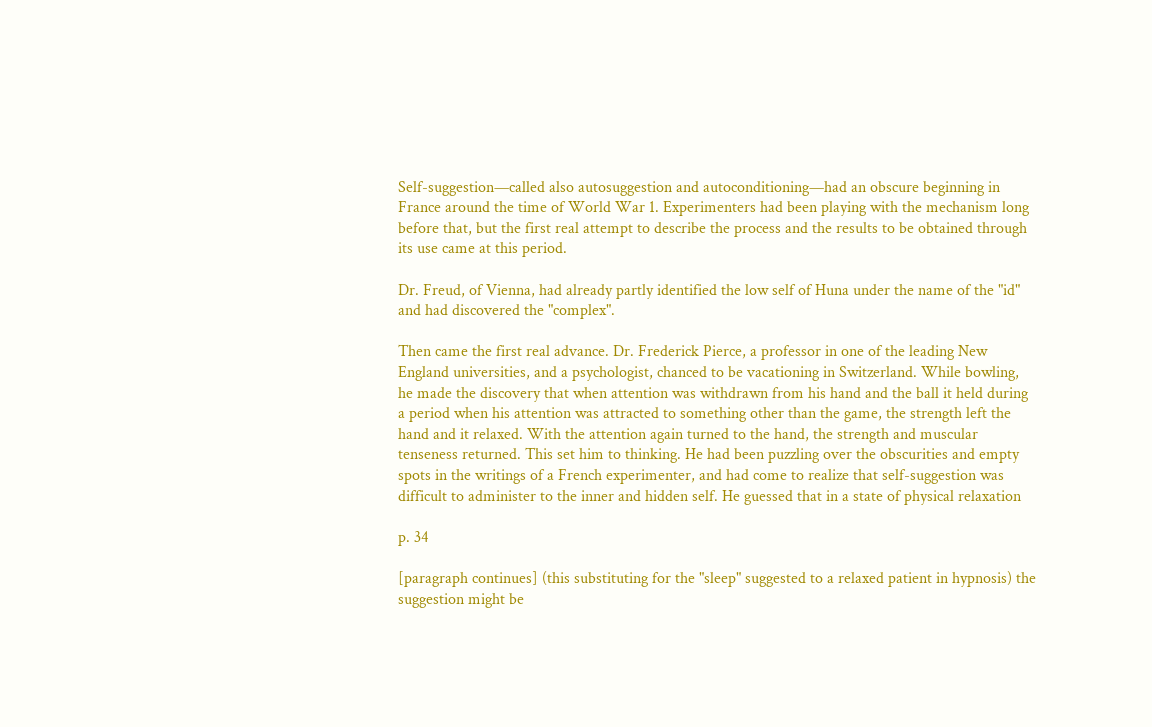Self-suggestion—called also autosuggestion and autoconditioning—had an obscure beginning in France around the time of World War 1. Experimenters had been playing with the mechanism long before that, but the first real attempt to describe the process and the results to be obtained through its use came at this period.

Dr. Freud, of Vienna, had already partly identified the low self of Huna under the name of the "id" and had discovered the "complex".

Then came the first real advance. Dr. Frederick Pierce, a professor in one of the leading New England universities, and a psychologist, chanced to be vacationing in Switzerland. While bowling, he made the discovery that when attention was withdrawn from his hand and the ball it held during a period when his attention was attracted to something other than the game, the strength left the hand and it relaxed. With the attention again turned to the hand, the strength and muscular tenseness returned. This set him to thinking. He had been puzzling over the obscurities and empty spots in the writings of a French experimenter, and had come to realize that self-suggestion was difficult to administer to the inner and hidden self. He guessed that in a state of physical relaxation

p. 34

[paragraph continues] (this substituting for the "sleep" suggested to a relaxed patient in hypnosis) the suggestion might be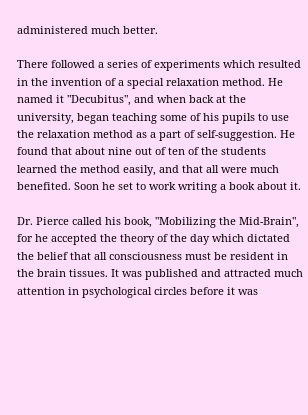administered much better.

There followed a series of experiments which resulted in the invention of a special relaxation method. He named it "Decubitus", and when back at the university, began teaching some of his pupils to use the relaxation method as a part of self-suggestion. He found that about nine out of ten of the students learned the method easily, and that all were much benefited. Soon he set to work writing a book about it.

Dr. Pierce called his book, "Mobilizing the Mid-Brain", for he accepted the theory of the day which dictated the belief that all consciousness must be resident in the brain tissues. It was published and attracted much attention in psychological circles before it was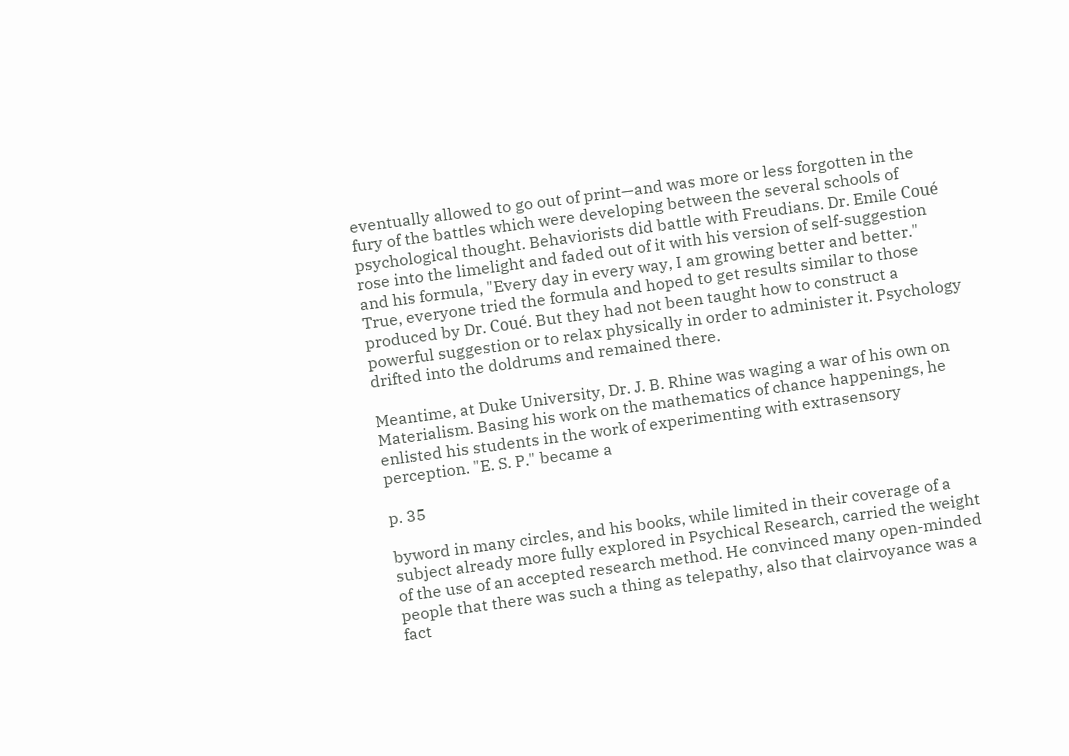eventually allowed to go out of print—and was more or less forgotten in the fury of the battles which were developing between the several schools of psychological thought. Behaviorists did battle with Freudians. Dr. Emile Coué rose into the limelight and faded out of it with his version of self-suggestion and his formula, "Every day in every way, I am growing better and better." True, everyone tried the formula and hoped to get results similar to those produced by Dr. Coué. But they had not been taught how to construct a powerful suggestion or to relax physically in order to administer it. Psychology drifted into the doldrums and remained there.

Meantime, at Duke University, Dr. J. B. Rhine was waging a war of his own on Materialism. Basing his work on the mathematics of chance happenings, he enlisted his students in the work of experimenting with extrasensory perception. "E. S. P." became a

p. 35

byword in many circles, and his books, while limited in their coverage of a subject already more fully explored in Psychical Research, carried the weight of the use of an accepted research method. He convinced many open-minded people that there was such a thing as telepathy, also that clairvoyance was a fact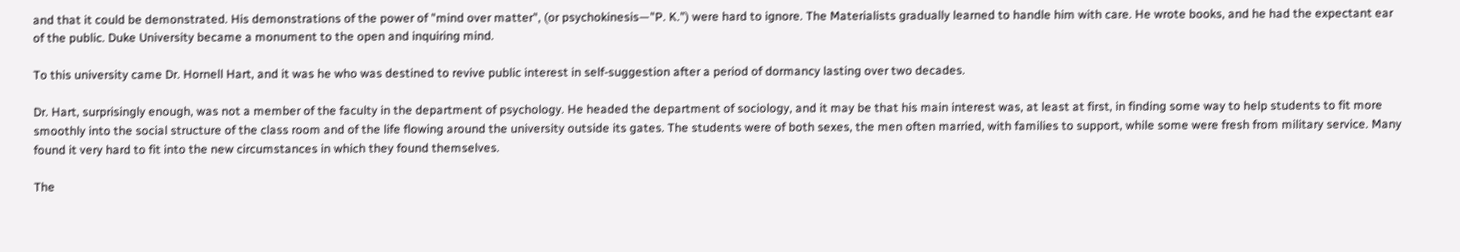and that it could be demonstrated. His demonstrations of the power of "mind over matter", (or psychokinesis—"P. K.") were hard to ignore. The Materialists gradually learned to handle him with care. He wrote books, and he had the expectant ear of the public. Duke University became a monument to the open and inquiring mind.

To this university came Dr. Hornell Hart, and it was he who was destined to revive public interest in self-suggestion after a period of dormancy lasting over two decades.

Dr. Hart, surprisingly enough, was not a member of the faculty in the department of psychology. He headed the department of sociology, and it may be that his main interest was, at least at first, in finding some way to help students to fit more smoothly into the social structure of the class room and of the life flowing around the university outside its gates. The students were of both sexes, the men often married, with families to support, while some were fresh from military service. Many found it very hard to fit into the new circumstances in which they found themselves.

The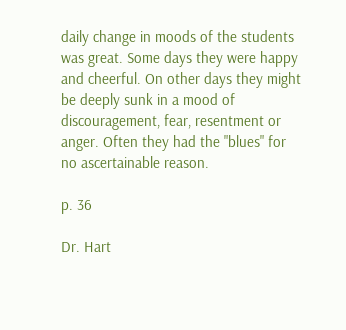daily change in moods of the students was great. Some days they were happy and cheerful. On other days they might be deeply sunk in a mood of discouragement, fear, resentment or anger. Often they had the "blues" for no ascertainable reason.

p. 36

Dr. Hart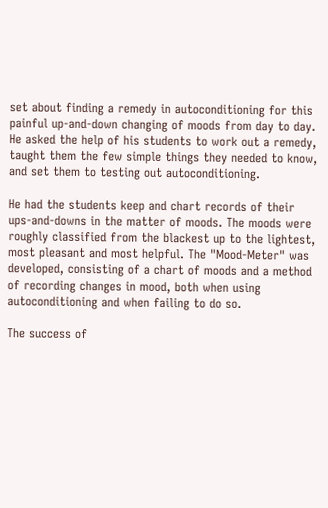set about finding a remedy in autoconditioning for this painful up-and-down changing of moods from day to day. He asked the help of his students to work out a remedy, taught them the few simple things they needed to know, and set them to testing out autoconditioning.

He had the students keep and chart records of their ups-and-downs in the matter of moods. The moods were roughly classified from the blackest up to the lightest, most pleasant and most helpful. The "Mood-Meter" was developed, consisting of a chart of moods and a method of recording changes in mood, both when using autoconditioning and when failing to do so.

The success of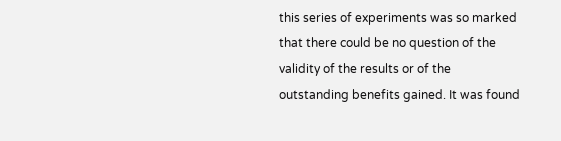this series of experiments was so marked that there could be no question of the validity of the results or of the outstanding benefits gained. It was found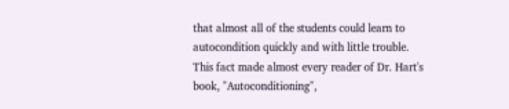that almost all of the students could learn to autocondition quickly and with little trouble. This fact made almost every reader of Dr. Hart's book, "Autoconditioning",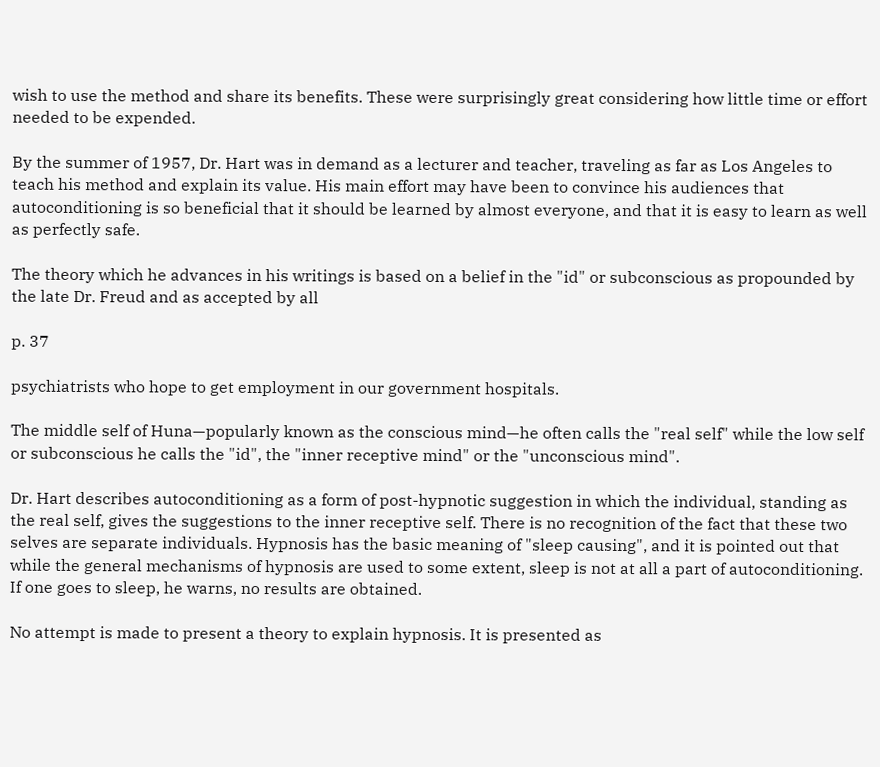wish to use the method and share its benefits. These were surprisingly great considering how little time or effort needed to be expended.

By the summer of 1957, Dr. Hart was in demand as a lecturer and teacher, traveling as far as Los Angeles to teach his method and explain its value. His main effort may have been to convince his audiences that autoconditioning is so beneficial that it should be learned by almost everyone, and that it is easy to learn as well as perfectly safe.

The theory which he advances in his writings is based on a belief in the "id" or subconscious as propounded by the late Dr. Freud and as accepted by all

p. 37

psychiatrists who hope to get employment in our government hospitals.

The middle self of Huna—popularly known as the conscious mind—he often calls the "real self" while the low self or subconscious he calls the "id", the "inner receptive mind" or the "unconscious mind".

Dr. Hart describes autoconditioning as a form of post-hypnotic suggestion in which the individual, standing as the real self, gives the suggestions to the inner receptive self. There is no recognition of the fact that these two selves are separate individuals. Hypnosis has the basic meaning of "sleep causing", and it is pointed out that while the general mechanisms of hypnosis are used to some extent, sleep is not at all a part of autoconditioning. If one goes to sleep, he warns, no results are obtained.

No attempt is made to present a theory to explain hypnosis. It is presented as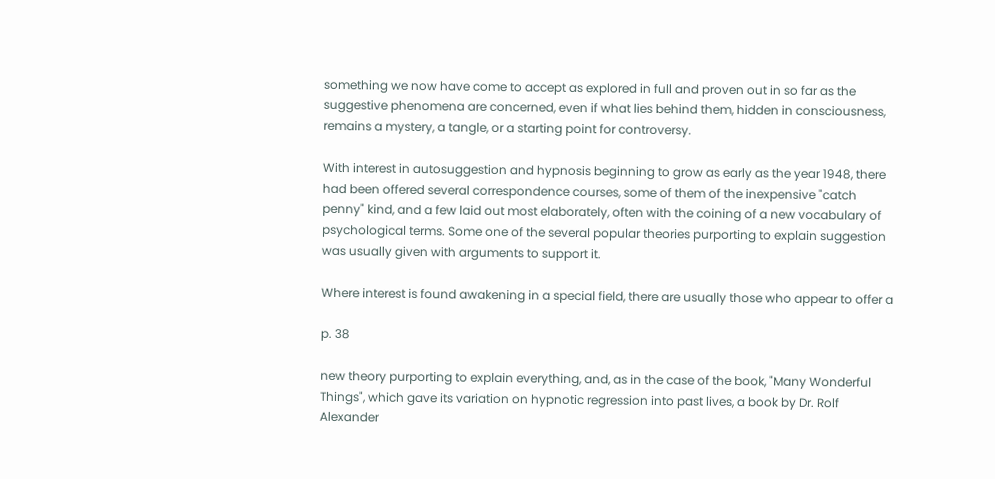something we now have come to accept as explored in full and proven out in so far as the suggestive phenomena are concerned, even if what lies behind them, hidden in consciousness, remains a mystery, a tangle, or a starting point for controversy.

With interest in autosuggestion and hypnosis beginning to grow as early as the year 1948, there had been offered several correspondence courses, some of them of the inexpensive "catch penny" kind, and a few laid out most elaborately, often with the coining of a new vocabulary of psychological terms. Some one of the several popular theories purporting to explain suggestion was usually given with arguments to support it.

Where interest is found awakening in a special field, there are usually those who appear to offer a

p. 38

new theory purporting to explain everything, and, as in the case of the book, "Many Wonderful Things", which gave its variation on hypnotic regression into past lives, a book by Dr. Rolf Alexander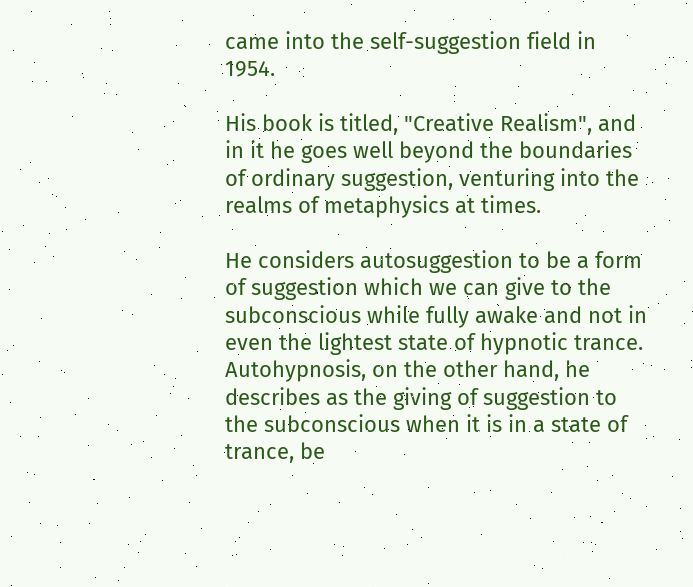came into the self-suggestion field in 1954.

His book is titled, "Creative Realism", and in it he goes well beyond the boundaries of ordinary suggestion, venturing into the realms of metaphysics at times.

He considers autosuggestion to be a form of suggestion which we can give to the subconscious while fully awake and not in even the lightest state of hypnotic trance. Autohypnosis, on the other hand, he describes as the giving of suggestion to the subconscious when it is in a state of trance, be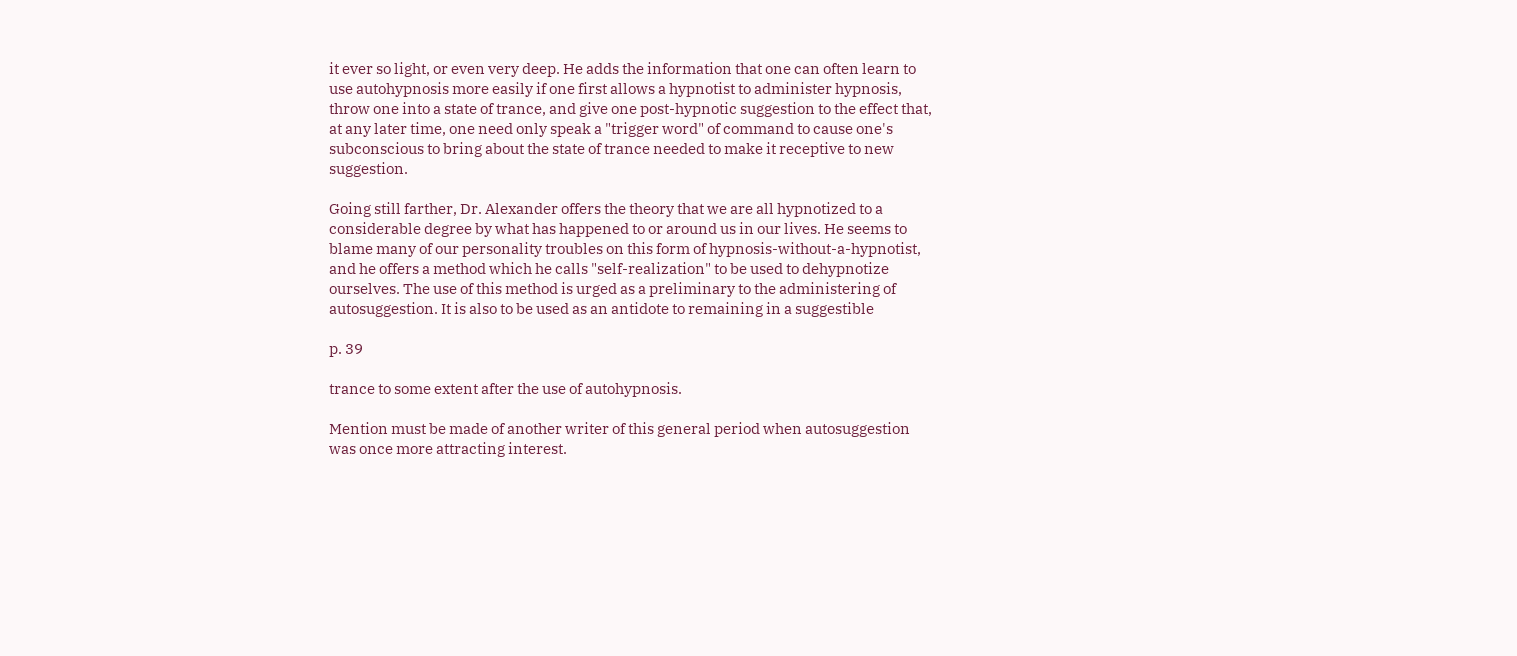it ever so light, or even very deep. He adds the information that one can often learn to use autohypnosis more easily if one first allows a hypnotist to administer hypnosis, throw one into a state of trance, and give one post-hypnotic suggestion to the effect that, at any later time, one need only speak a "trigger word" of command to cause one's subconscious to bring about the state of trance needed to make it receptive to new suggestion.

Going still farther, Dr. Alexander offers the theory that we are all hypnotized to a considerable degree by what has happened to or around us in our lives. He seems to blame many of our personality troubles on this form of hypnosis-without-a-hypnotist, and he offers a method which he calls "self-realization" to be used to dehypnotize ourselves. The use of this method is urged as a preliminary to the administering of autosuggestion. It is also to be used as an antidote to remaining in a suggestible

p. 39

trance to some extent after the use of autohypnosis.

Mention must be made of another writer of this general period when autosuggestion was once more attracting interest.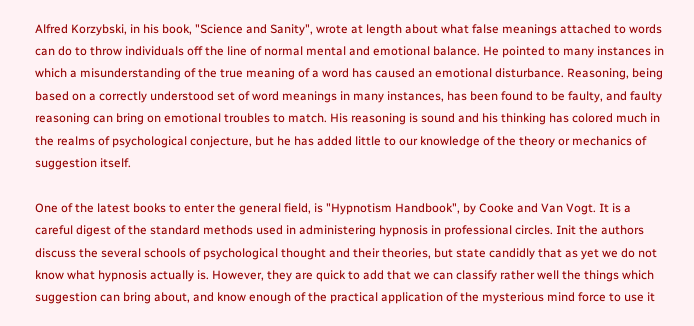Alfred Korzybski, in his book, "Science and Sanity", wrote at length about what false meanings attached to words can do to throw individuals off the line of normal mental and emotional balance. He pointed to many instances in which a misunderstanding of the true meaning of a word has caused an emotional disturbance. Reasoning, being based on a correctly understood set of word meanings in many instances, has been found to be faulty, and faulty reasoning can bring on emotional troubles to match. His reasoning is sound and his thinking has colored much in the realms of psychological conjecture, but he has added little to our knowledge of the theory or mechanics of suggestion itself.

One of the latest books to enter the general field, is "Hypnotism Handbook", by Cooke and Van Vogt. It is a careful digest of the standard methods used in administering hypnosis in professional circles. Init the authors discuss the several schools of psychological thought and their theories, but state candidly that as yet we do not know what hypnosis actually is. However, they are quick to add that we can classify rather well the things which suggestion can bring about, and know enough of the practical application of the mysterious mind force to use it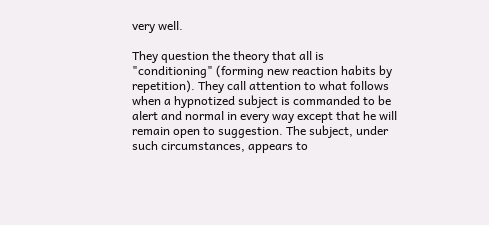very well.

They question the theory that all is "conditioning" (forming new reaction habits by repetition). They call attention to what follows when a hypnotized subject is commanded to be alert and normal in every way except that he will remain open to suggestion. The subject, under such circumstances, appears to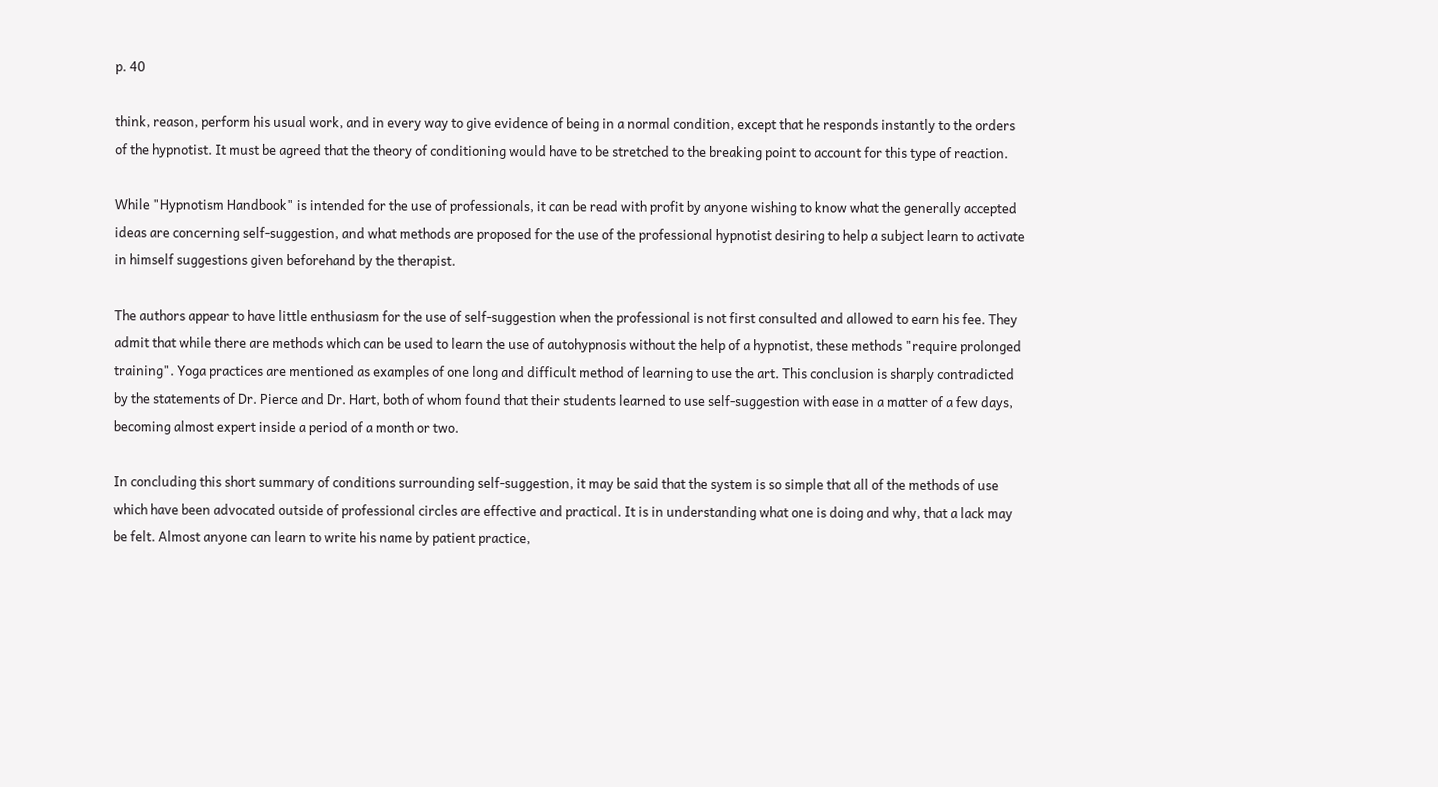p. 40

think, reason, perform his usual work, and in every way to give evidence of being in a normal condition, except that he responds instantly to the orders of the hypnotist. It must be agreed that the theory of conditioning would have to be stretched to the breaking point to account for this type of reaction.

While "Hypnotism Handbook" is intended for the use of professionals, it can be read with profit by anyone wishing to know what the generally accepted ideas are concerning self-suggestion, and what methods are proposed for the use of the professional hypnotist desiring to help a subject learn to activate in himself suggestions given beforehand by the therapist.

The authors appear to have little enthusiasm for the use of self-suggestion when the professional is not first consulted and allowed to earn his fee. They admit that while there are methods which can be used to learn the use of autohypnosis without the help of a hypnotist, these methods "require prolonged training". Yoga practices are mentioned as examples of one long and difficult method of learning to use the art. This conclusion is sharply contradicted by the statements of Dr. Pierce and Dr. Hart, both of whom found that their students learned to use self-suggestion with ease in a matter of a few days, becoming almost expert inside a period of a month or two.

In concluding this short summary of conditions surrounding self-suggestion, it may be said that the system is so simple that all of the methods of use which have been advocated outside of professional circles are effective and practical. It is in understanding what one is doing and why, that a lack may be felt. Almost anyone can learn to write his name by patient practice,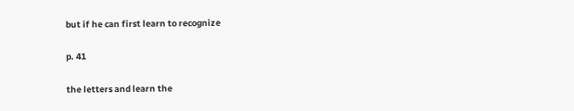but if he can first learn to recognize

p. 41

the letters and learn the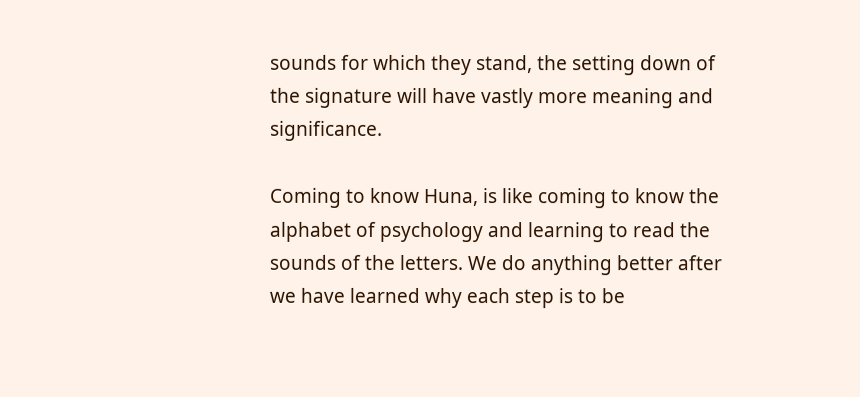sounds for which they stand, the setting down of the signature will have vastly more meaning and significance.

Coming to know Huna, is like coming to know the alphabet of psychology and learning to read the sounds of the letters. We do anything better after we have learned why each step is to be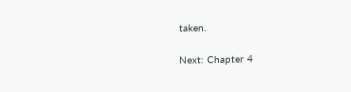taken.

Next: Chapter 4